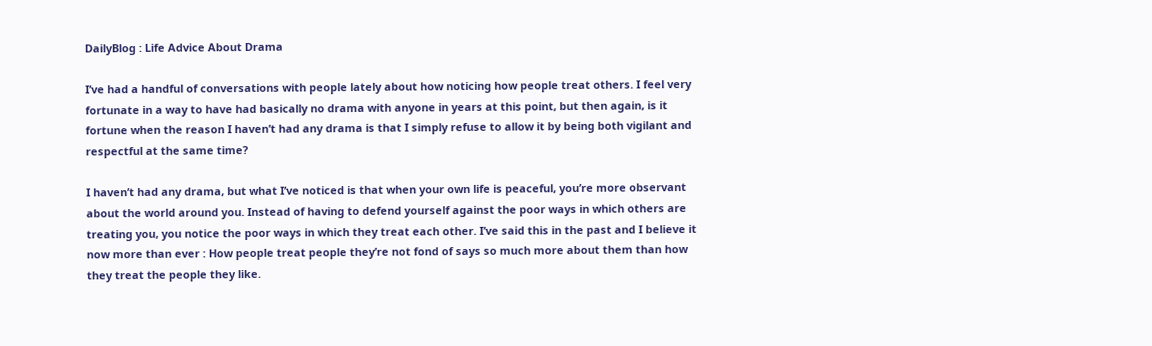DailyBlog : Life Advice About Drama

I’ve had a handful of conversations with people lately about how noticing how people treat others. I feel very fortunate in a way to have had basically no drama with anyone in years at this point, but then again, is it fortune when the reason I haven’t had any drama is that I simply refuse to allow it by being both vigilant and respectful at the same time?

I haven’t had any drama, but what I’ve noticed is that when your own life is peaceful, you’re more observant about the world around you. Instead of having to defend yourself against the poor ways in which others are treating you, you notice the poor ways in which they treat each other. I’ve said this in the past and I believe it now more than ever : How people treat people they’re not fond of says so much more about them than how they treat the people they like.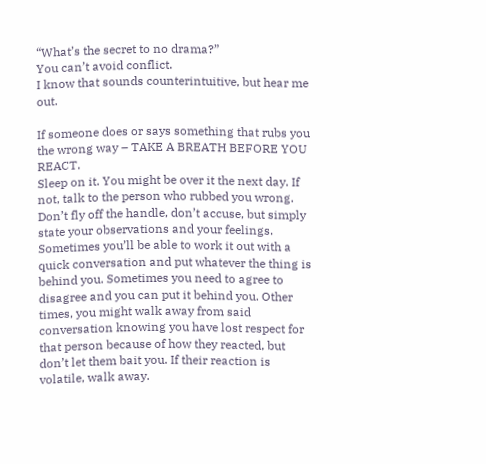“What’s the secret to no drama?”
You can’t avoid conflict.
I know that sounds counterintuitive, but hear me out.

If someone does or says something that rubs you the wrong way – TAKE A BREATH BEFORE YOU REACT.
Sleep on it. You might be over it the next day. If not, talk to the person who rubbed you wrong. Don’t fly off the handle, don’t accuse, but simply state your observations and your feelings. Sometimes you’ll be able to work it out with a quick conversation and put whatever the thing is behind you. Sometimes you need to agree to disagree and you can put it behind you. Other times, you might walk away from said conversation knowing you have lost respect for that person because of how they reacted, but don’t let them bait you. If their reaction is volatile, walk away.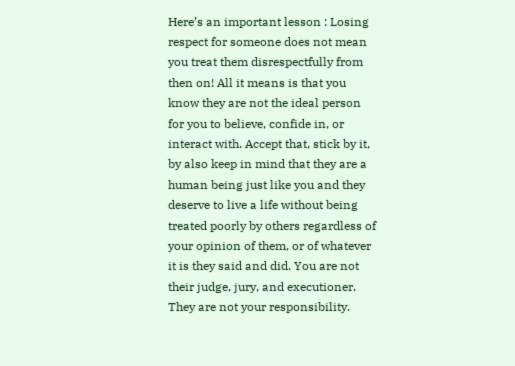Here’s an important lesson : Losing respect for someone does not mean you treat them disrespectfully from then on! All it means is that you know they are not the ideal person for you to believe, confide in, or interact with. Accept that, stick by it, by also keep in mind that they are a human being just like you and they deserve to live a life without being treated poorly by others regardless of your opinion of them, or of whatever it is they said and did. You are not their judge, jury, and executioner. They are not your responsibility.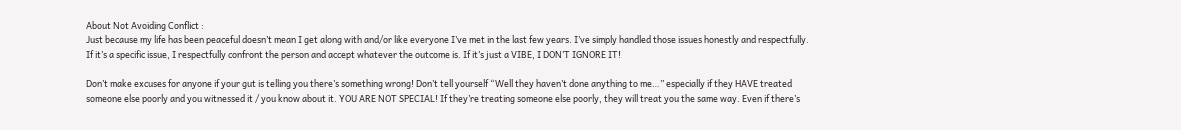About Not Avoiding Conflict :
Just because my life has been peaceful doesn’t mean I get along with and/or like everyone I’ve met in the last few years. I’ve simply handled those issues honestly and respectfully. If it’s a specific issue, I respectfully confront the person and accept whatever the outcome is. If it’s just a VIBE, I DON’T IGNORE IT!

Don’t make excuses for anyone if your gut is telling you there’s something wrong! Don’t tell yourself “Well they haven’t done anything to me…” especially if they HAVE treated someone else poorly and you witnessed it / you know about it. YOU ARE NOT SPECIAL! If they’re treating someone else poorly, they will treat you the same way. Even if there’s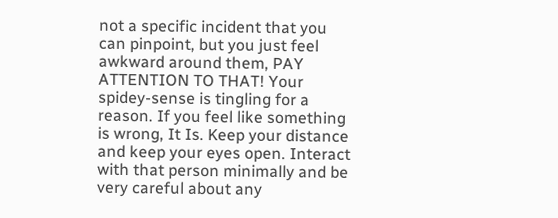not a specific incident that you can pinpoint, but you just feel awkward around them, PAY ATTENTION TO THAT! Your spidey-sense is tingling for a reason. If you feel like something is wrong, It Is. Keep your distance and keep your eyes open. Interact with that person minimally and be very careful about any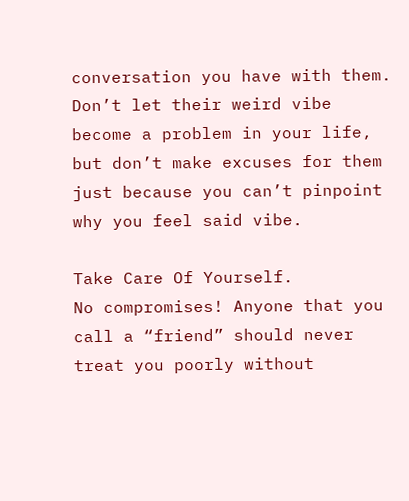conversation you have with them. Don’t let their weird vibe become a problem in your life, but don’t make excuses for them just because you can’t pinpoint why you feel said vibe.

Take Care Of Yourself.
No compromises! Anyone that you call a “friend” should never treat you poorly without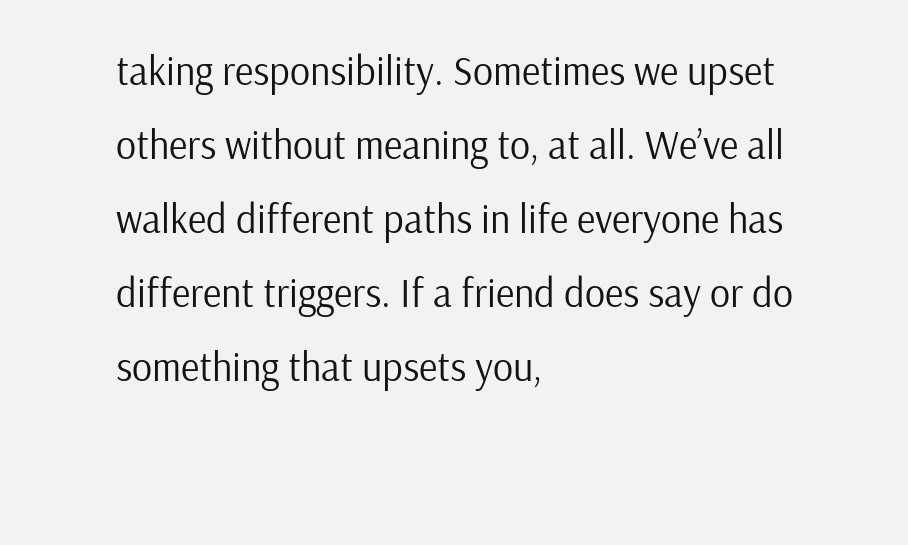taking responsibility. Sometimes we upset others without meaning to, at all. We’ve all walked different paths in life everyone has different triggers. If a friend does say or do something that upsets you,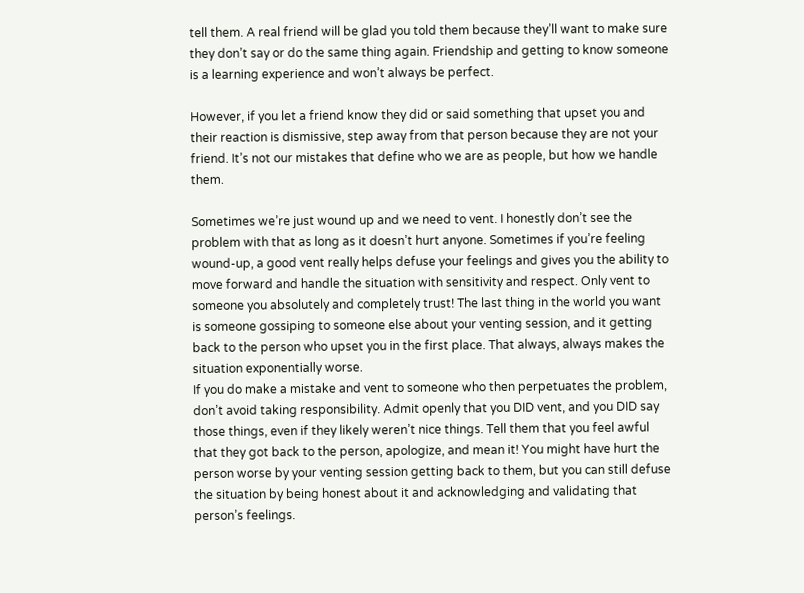tell them. A real friend will be glad you told them because they’ll want to make sure they don’t say or do the same thing again. Friendship and getting to know someone is a learning experience and won’t always be perfect.

However, if you let a friend know they did or said something that upset you and their reaction is dismissive, step away from that person because they are not your friend. It’s not our mistakes that define who we are as people, but how we handle them.

Sometimes we’re just wound up and we need to vent. I honestly don’t see the problem with that as long as it doesn’t hurt anyone. Sometimes if you’re feeling wound-up, a good vent really helps defuse your feelings and gives you the ability to move forward and handle the situation with sensitivity and respect. Only vent to someone you absolutely and completely trust! The last thing in the world you want is someone gossiping to someone else about your venting session, and it getting back to the person who upset you in the first place. That always, always makes the situation exponentially worse.
If you do make a mistake and vent to someone who then perpetuates the problem, don’t avoid taking responsibility. Admit openly that you DID vent, and you DID say those things, even if they likely weren’t nice things. Tell them that you feel awful that they got back to the person, apologize, and mean it! You might have hurt the person worse by your venting session getting back to them, but you can still defuse the situation by being honest about it and acknowledging and validating that person’s feelings.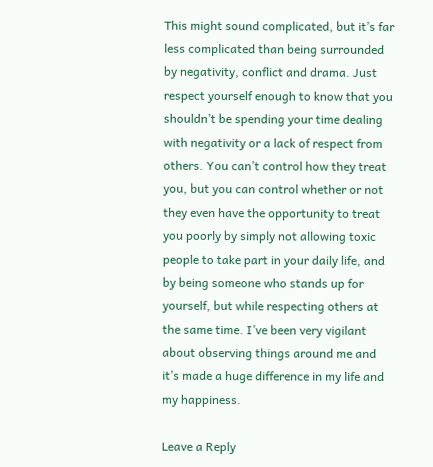This might sound complicated, but it’s far less complicated than being surrounded by negativity, conflict and drama. Just respect yourself enough to know that you shouldn’t be spending your time dealing with negativity or a lack of respect from others. You can’t control how they treat you, but you can control whether or not they even have the opportunity to treat you poorly by simply not allowing toxic people to take part in your daily life, and by being someone who stands up for yourself, but while respecting others at the same time. I’ve been very vigilant about observing things around me and it’s made a huge difference in my life and my happiness.

Leave a Reply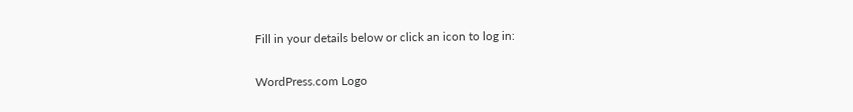Fill in your details below or click an icon to log in:

WordPress.com Logo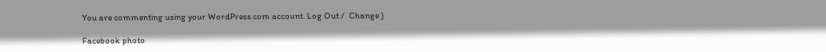You are commenting using your WordPress.com account. Log Out /  Change )

Facebook photo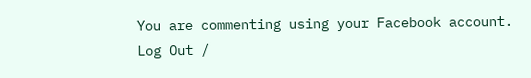You are commenting using your Facebook account. Log Out /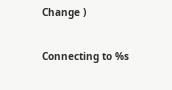Change )

Connecting to %s